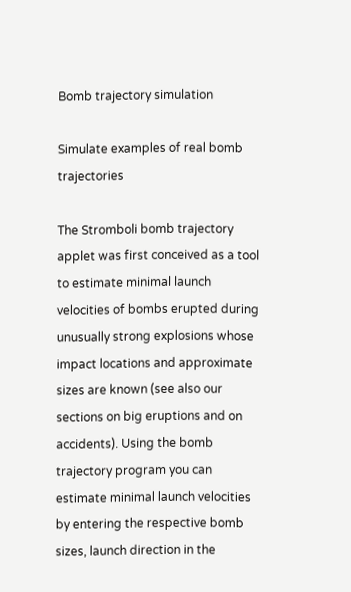Bomb trajectory simulation

Simulate examples of real bomb trajectories

The Stromboli bomb trajectory applet was first conceived as a tool to estimate minimal launch velocities of bombs erupted during unusually strong explosions whose impact locations and approximate sizes are known (see also our sections on big eruptions and on accidents). Using the bomb trajectory program you can estimate minimal launch velocities by entering the respective bomb sizes, launch direction in the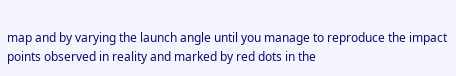map and by varying the launch angle until you manage to reproduce the impact points observed in reality and marked by red dots in the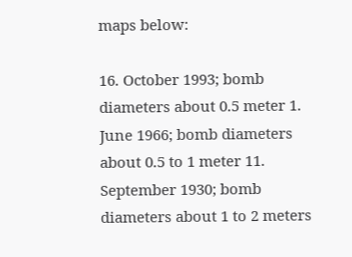maps below:

16. October 1993; bomb diameters about 0.5 meter 1. June 1966; bomb diameters about 0.5 to 1 meter 11. September 1930; bomb diameters about 1 to 2 meters